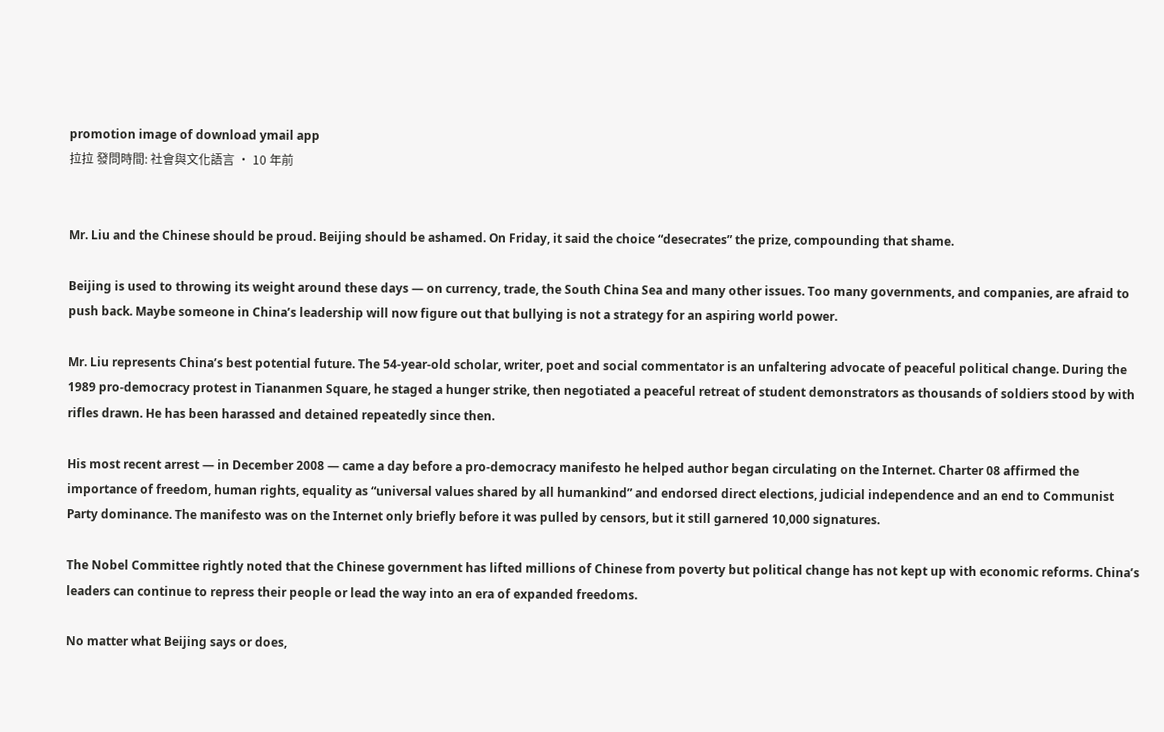promotion image of download ymail app
拉拉 發問時間: 社會與文化語言 · 10 年前


Mr. Liu and the Chinese should be proud. Beijing should be ashamed. On Friday, it said the choice “desecrates” the prize, compounding that shame.

Beijing is used to throwing its weight around these days — on currency, trade, the South China Sea and many other issues. Too many governments, and companies, are afraid to push back. Maybe someone in China’s leadership will now figure out that bullying is not a strategy for an aspiring world power.

Mr. Liu represents China’s best potential future. The 54-year-old scholar, writer, poet and social commentator is an unfaltering advocate of peaceful political change. During the 1989 pro-democracy protest in Tiananmen Square, he staged a hunger strike, then negotiated a peaceful retreat of student demonstrators as thousands of soldiers stood by with rifles drawn. He has been harassed and detained repeatedly since then.

His most recent arrest — in December 2008 — came a day before a pro-democracy manifesto he helped author began circulating on the Internet. Charter 08 affirmed the importance of freedom, human rights, equality as “universal values shared by all humankind” and endorsed direct elections, judicial independence and an end to Communist Party dominance. The manifesto was on the Internet only briefly before it was pulled by censors, but it still garnered 10,000 signatures.

The Nobel Committee rightly noted that the Chinese government has lifted millions of Chinese from poverty but political change has not kept up with economic reforms. China’s leaders can continue to repress their people or lead the way into an era of expanded freedoms.

No matter what Beijing says or does,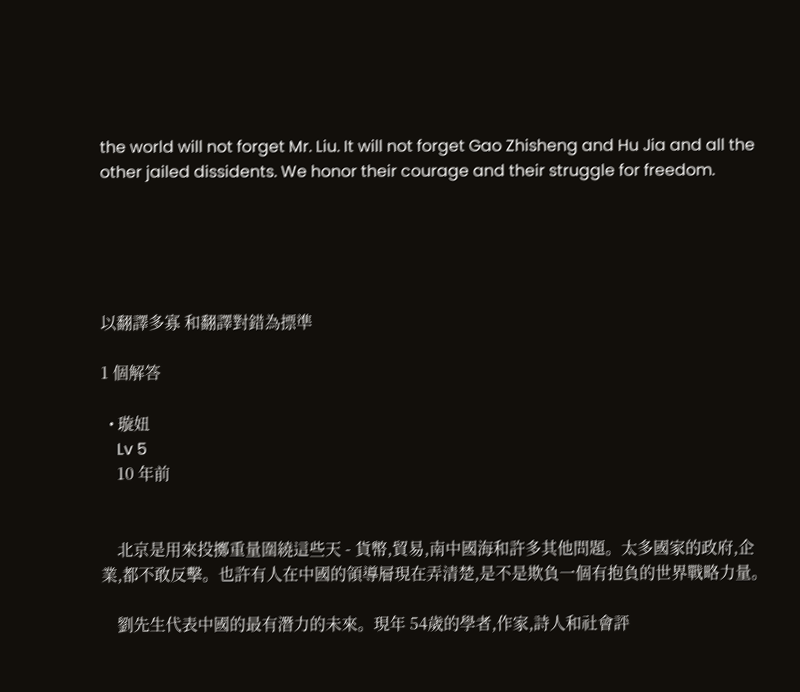the world will not forget Mr. Liu. It will not forget Gao Zhisheng and Hu Jia and all the other jailed dissidents. We honor their courage and their struggle for freedom.





以翻譯多寡 和翻譯對錯為摽準

1 個解答

  • 璇妞
    Lv 5
    10 年前


    北京是用來投擲重量圍繞這些天 - 貨幣,貿易,南中國海和許多其他問題。太多國家的政府,企業,都不敢反擊。也許有人在中國的領導層現在弄清楚,是不是欺負一個有抱負的世界戰略力量。

    劉先生代表中國的最有潛力的未來。現年 54歲的學者,作家,詩人和社會評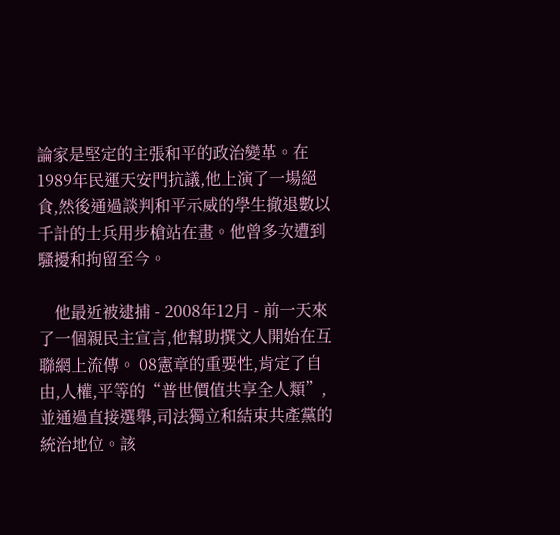論家是堅定的主張和平的政治變革。在1989年民運天安門抗議,他上演了一場絕食,然後通過談判和平示威的學生撤退數以千計的士兵用步槍站在畫。他曾多次遭到騷擾和拘留至今。

    他最近被逮捕 - 2008年12月 - 前一天來了一個親民主宣言,他幫助撰文人開始在互聯網上流傳。 08憲章的重要性,肯定了自由,人權,平等的“普世價值共享全人類”,並通過直接選舉,司法獨立和結束共產黨的統治地位。該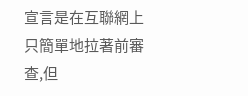宣言是在互聯網上只簡單地拉著前審查,但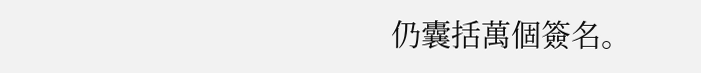仍囊括萬個簽名。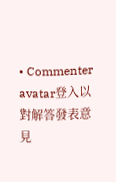• Commenter avatar登入以對解答發表意見